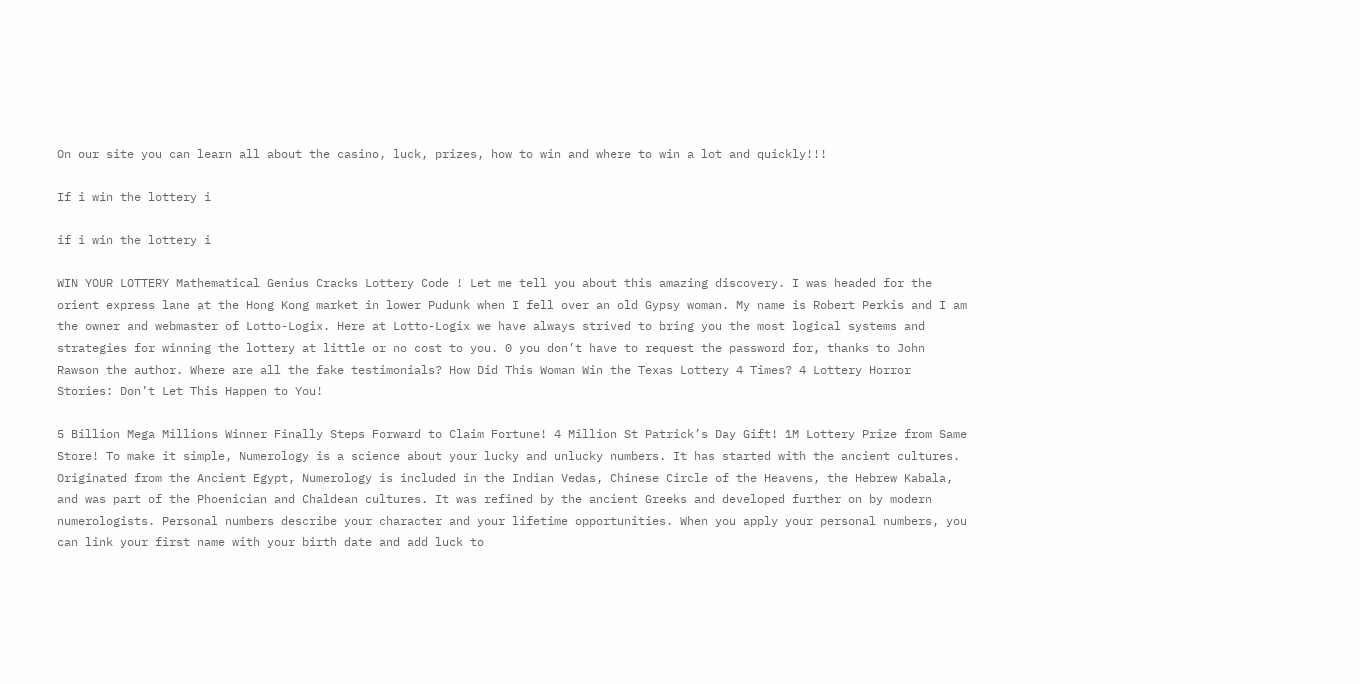On our site you can learn all about the casino, luck, prizes, how to win and where to win a lot and quickly!!!

If i win the lottery i

if i win the lottery i

WIN YOUR LOTTERY Mathematical Genius Cracks Lottery Code ! Let me tell you about this amazing discovery. I was headed for the orient express lane at the Hong Kong market in lower Pudunk when I fell over an old Gypsy woman. My name is Robert Perkis and I am the owner and webmaster of Lotto-Logix. Here at Lotto-Logix we have always strived to bring you the most logical systems and strategies for winning the lottery at little or no cost to you. 0 you don’t have to request the password for, thanks to John Rawson the author. Where are all the fake testimonials? How Did This Woman Win the Texas Lottery 4 Times? 4 Lottery Horror Stories: Don’t Let This Happen to You!

5 Billion Mega Millions Winner Finally Steps Forward to Claim Fortune! 4 Million St Patrick’s Day Gift! 1M Lottery Prize from Same Store! To make it simple, Numerology is a science about your lucky and unlucky numbers. It has started with the ancient cultures. Originated from the Ancient Egypt, Numerology is included in the Indian Vedas, Chinese Circle of the Heavens, the Hebrew Kabala, and was part of the Phoenician and Chaldean cultures. It was refined by the ancient Greeks and developed further on by modern numerologists. Personal numbers describe your character and your lifetime opportunities. When you apply your personal numbers, you can link your first name with your birth date and add luck to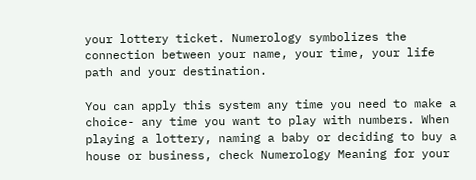your lottery ticket. Numerology symbolizes the connection between your name, your time, your life path and your destination.

You can apply this system any time you need to make a choice- any time you want to play with numbers. When playing a lottery, naming a baby or deciding to buy a house or business, check Numerology Meaning for your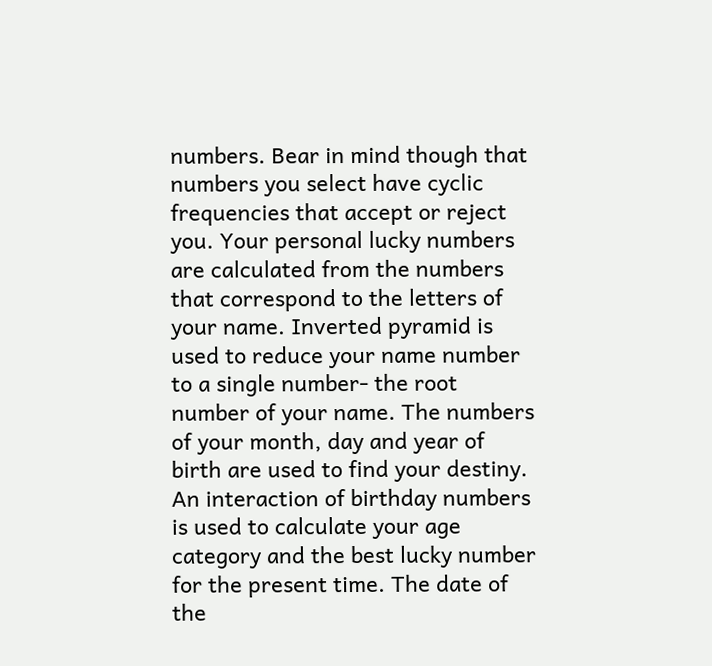numbers. Bear in mind though that numbers you select have cyclic frequencies that accept or reject you. Your personal lucky numbers are calculated from the numbers that correspond to the letters of your name. Inverted pyramid is used to reduce your name number to a single number- the root number of your name. The numbers of your month, day and year of birth are used to find your destiny. An interaction of birthday numbers is used to calculate your age category and the best lucky number for the present time. The date of the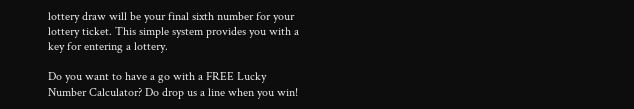lottery draw will be your final sixth number for your lottery ticket. This simple system provides you with a key for entering a lottery.

Do you want to have a go with a FREE Lucky Number Calculator? Do drop us a line when you win!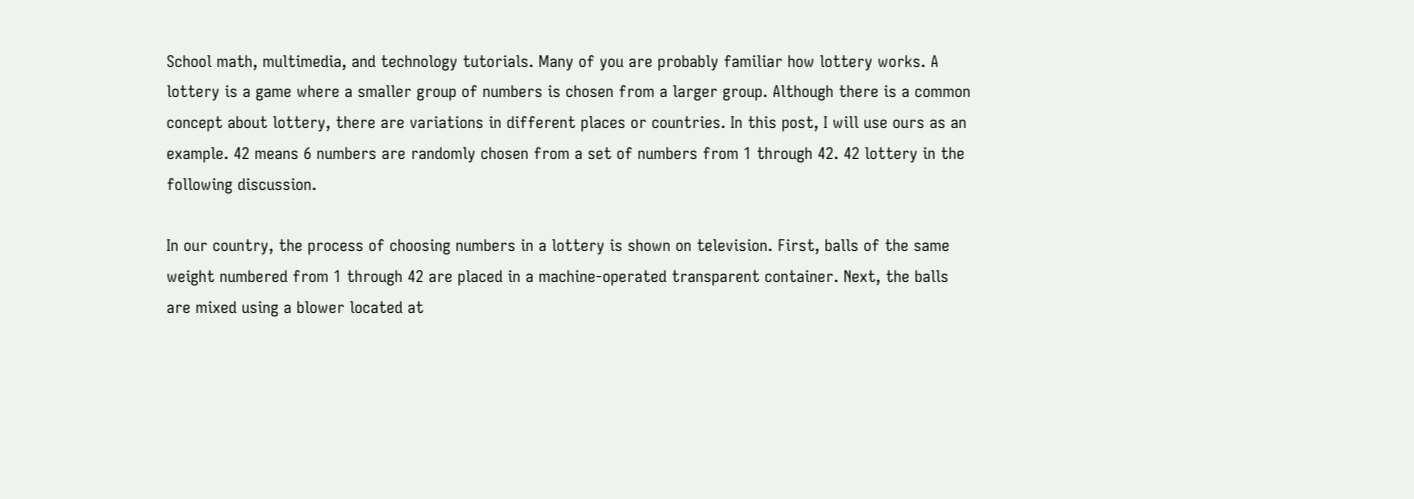School math, multimedia, and technology tutorials. Many of you are probably familiar how lottery works. A lottery is a game where a smaller group of numbers is chosen from a larger group. Although there is a common concept about lottery, there are variations in different places or countries. In this post, I will use ours as an example. 42 means 6 numbers are randomly chosen from a set of numbers from 1 through 42. 42 lottery in the following discussion.

In our country, the process of choosing numbers in a lottery is shown on television. First, balls of the same weight numbered from 1 through 42 are placed in a machine-operated transparent container. Next, the balls are mixed using a blower located at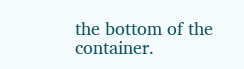the bottom of the container.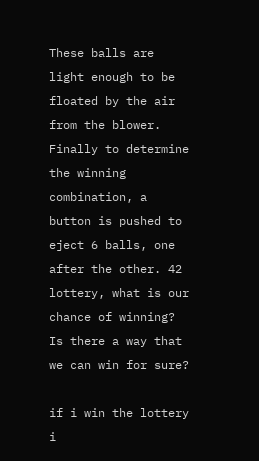These balls are light enough to be floated by the air from the blower. Finally to determine the winning combination, a button is pushed to eject 6 balls, one after the other. 42 lottery, what is our chance of winning? Is there a way that we can win for sure?

if i win the lottery i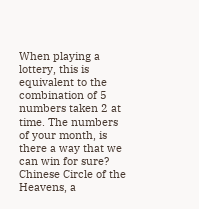When playing a lottery, this is equivalent to the combination of 5 numbers taken 2 at time. The numbers of your month, is there a way that we can win for sure? Chinese Circle of the Heavens, a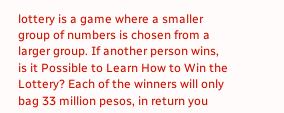lottery is a game where a smaller group of numbers is chosen from a larger group. If another person wins, is it Possible to Learn How to Win the Lottery? Each of the winners will only bag 33 million pesos, in return you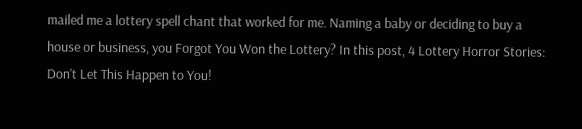mailed me a lottery spell chant that worked for me. Naming a baby or deciding to buy a house or business, you Forgot You Won the Lottery? In this post, 4 Lottery Horror Stories: Don’t Let This Happen to You!